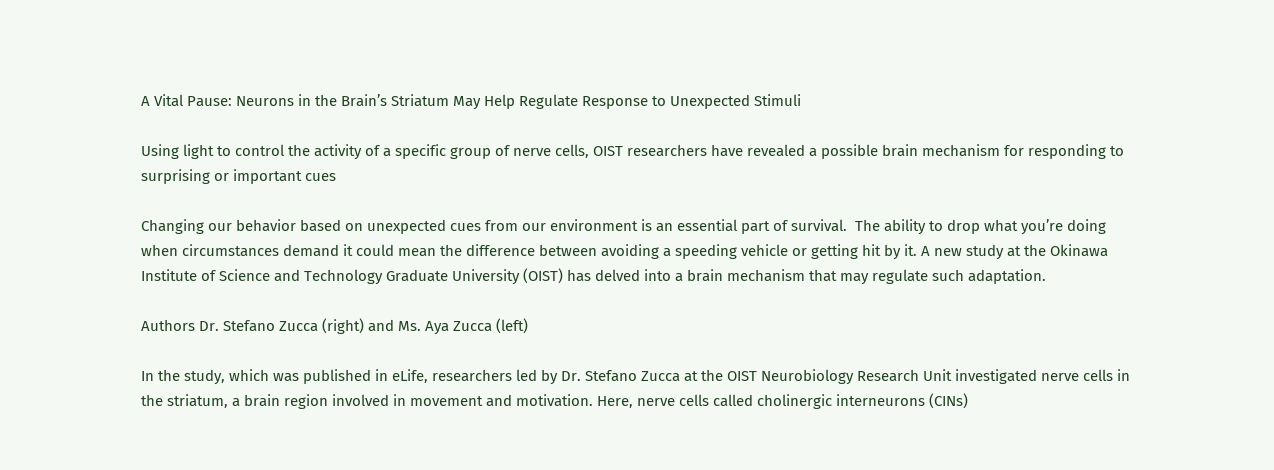A Vital Pause: Neurons in the Brain’s Striatum May Help Regulate Response to Unexpected Stimuli

Using light to control the activity of a specific group of nerve cells, OIST researchers have revealed a possible brain mechanism for responding to surprising or important cues

Changing our behavior based on unexpected cues from our environment is an essential part of survival.  The ability to drop what you’re doing when circumstances demand it could mean the difference between avoiding a speeding vehicle or getting hit by it. A new study at the Okinawa Institute of Science and Technology Graduate University (OIST) has delved into a brain mechanism that may regulate such adaptation.

Authors Dr. Stefano Zucca (right) and Ms. Aya Zucca (left)

In the study, which was published in eLife, researchers led by Dr. Stefano Zucca at the OIST Neurobiology Research Unit investigated nerve cells in the striatum, a brain region involved in movement and motivation. Here, nerve cells called cholinergic interneurons (CINs)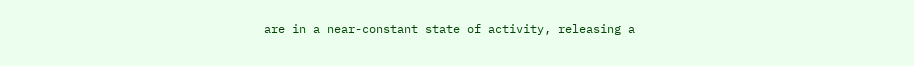are in a near-constant state of activity, releasing a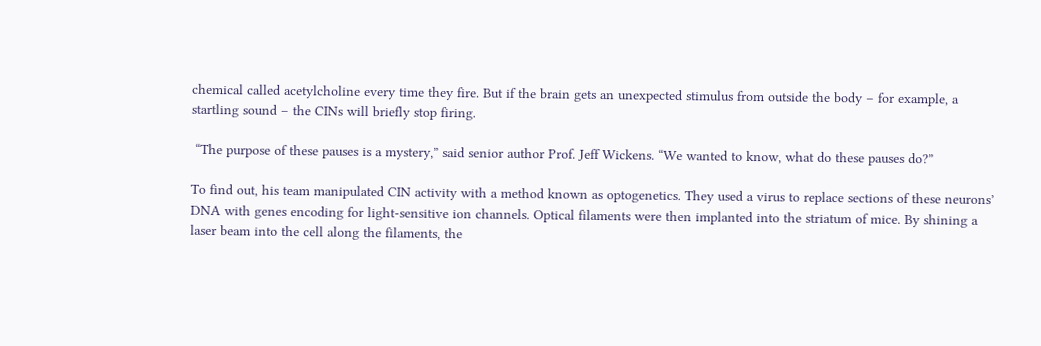chemical called acetylcholine every time they fire. But if the brain gets an unexpected stimulus from outside the body – for example, a startling sound – the CINs will briefly stop firing.

 “The purpose of these pauses is a mystery,” said senior author Prof. Jeff Wickens. “We wanted to know, what do these pauses do?”

To find out, his team manipulated CIN activity with a method known as optogenetics. They used a virus to replace sections of these neurons’ DNA with genes encoding for light-sensitive ion channels. Optical filaments were then implanted into the striatum of mice. By shining a laser beam into the cell along the filaments, the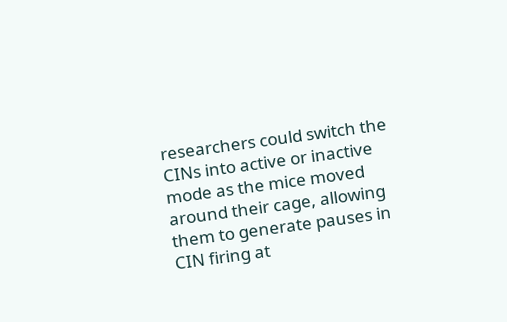researchers could switch the CINs into active or inactive mode as the mice moved around their cage, allowing them to generate pauses in CIN firing at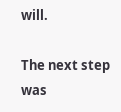will.

The next step was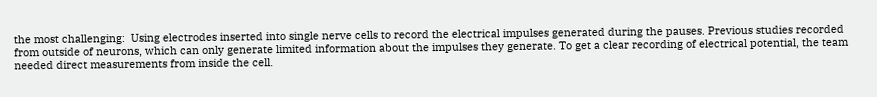the most challenging:  Using electrodes inserted into single nerve cells to record the electrical impulses generated during the pauses. Previous studies recorded from outside of neurons, which can only generate limited information about the impulses they generate. To get a clear recording of electrical potential, the team needed direct measurements from inside the cell.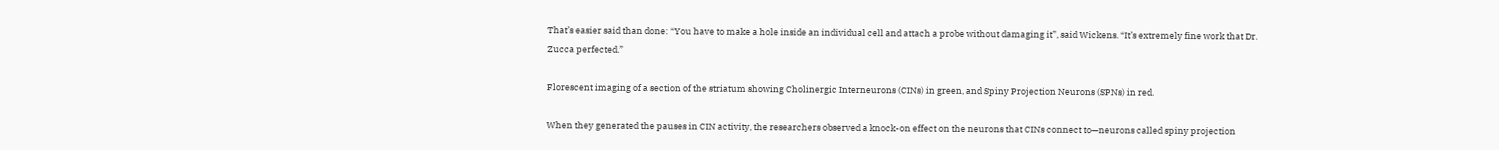That’s easier said than done: “You have to make a hole inside an individual cell and attach a probe without damaging it”, said Wickens. “It’s extremely fine work that Dr. Zucca perfected.”

Florescent imaging of a section of the striatum showing Cholinergic Interneurons (CINs) in green, and Spiny Projection Neurons (SPNs) in red.

When they generated the pauses in CIN activity, the researchers observed a knock-on effect on the neurons that CINs connect to—neurons called spiny projection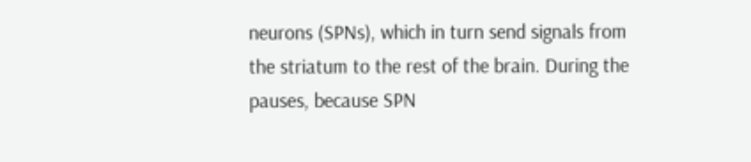neurons (SPNs), which in turn send signals from the striatum to the rest of the brain. During the pauses, because SPN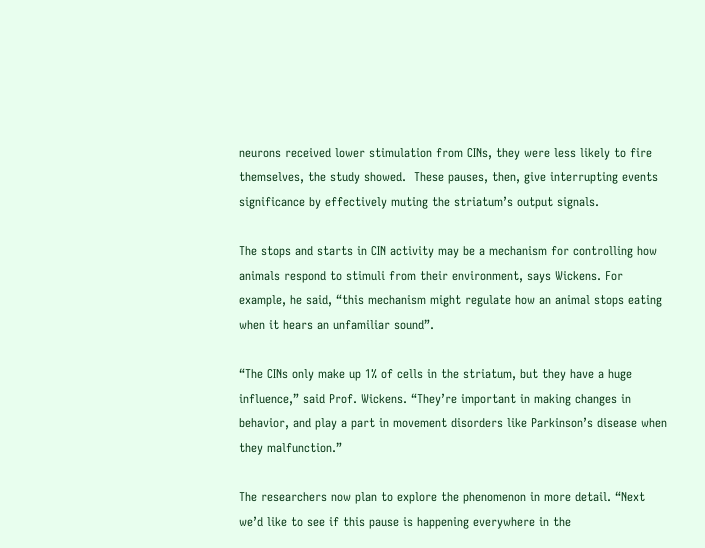neurons received lower stimulation from CINs, they were less likely to fire themselves, the study showed.  These pauses, then, give interrupting events significance by effectively muting the striatum’s output signals.

The stops and starts in CIN activity may be a mechanism for controlling how animals respond to stimuli from their environment, says Wickens. For example, he said, “this mechanism might regulate how an animal stops eating when it hears an unfamiliar sound”.

“The CINs only make up 1% of cells in the striatum, but they have a huge influence,” said Prof. Wickens. “They’re important in making changes in behavior, and play a part in movement disorders like Parkinson’s disease when they malfunction.”

The researchers now plan to explore the phenomenon in more detail. “Next we’d like to see if this pause is happening everywhere in the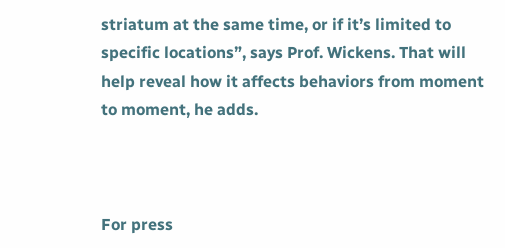striatum at the same time, or if it’s limited to specific locations”, says Prof. Wickens. That will help reveal how it affects behaviors from moment to moment, he adds.



For press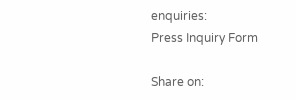enquiries:
Press Inquiry Form

Share on: